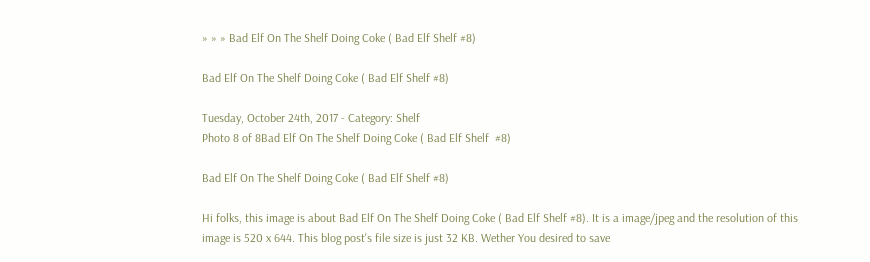» » » Bad Elf On The Shelf Doing Coke ( Bad Elf Shelf #8)

Bad Elf On The Shelf Doing Coke ( Bad Elf Shelf #8)

Tuesday, October 24th, 2017 - Category: Shelf
Photo 8 of 8Bad Elf On The Shelf Doing Coke ( Bad Elf Shelf  #8)

Bad Elf On The Shelf Doing Coke ( Bad Elf Shelf #8)

Hi folks, this image is about Bad Elf On The Shelf Doing Coke ( Bad Elf Shelf #8). It is a image/jpeg and the resolution of this image is 520 x 644. This blog post's file size is just 32 KB. Wether You desired to save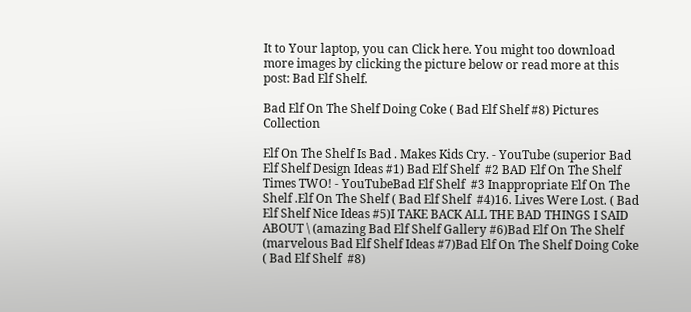It to Your laptop, you can Click here. You might too download more images by clicking the picture below or read more at this post: Bad Elf Shelf.

Bad Elf On The Shelf Doing Coke ( Bad Elf Shelf #8) Pictures Collection

Elf On The Shelf Is Bad . Makes Kids Cry. - YouTube (superior Bad Elf Shelf Design Ideas #1) Bad Elf Shelf  #2 BAD Elf On The Shelf Times TWO! - YouTubeBad Elf Shelf  #3 Inappropriate Elf On The Shelf .Elf On The Shelf ( Bad Elf Shelf  #4)16. Lives Were Lost. ( Bad Elf Shelf Nice Ideas #5)I TAKE BACK ALL THE BAD THINGS I SAID ABOUT \ (amazing Bad Elf Shelf Gallery #6)Bad Elf On The Shelf (marvelous Bad Elf Shelf Ideas #7)Bad Elf On The Shelf Doing Coke ( Bad Elf Shelf  #8)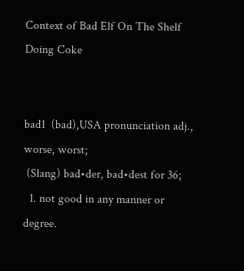Context of Bad Elf On The Shelf Doing Coke


bad1  (bad),USA pronunciation adj.,  worse, worst;
 (Slang) bad•der, bad•dest for 36;
  1. not good in any manner or degree.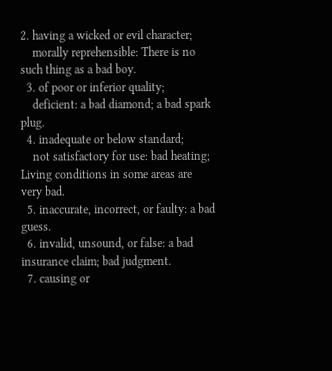2. having a wicked or evil character;
    morally reprehensible: There is no such thing as a bad boy.
  3. of poor or inferior quality;
    deficient: a bad diamond; a bad spark plug.
  4. inadequate or below standard;
    not satisfactory for use: bad heating; Living conditions in some areas are very bad.
  5. inaccurate, incorrect, or faulty: a bad guess.
  6. invalid, unsound, or false: a bad insurance claim; bad judgment.
  7. causing or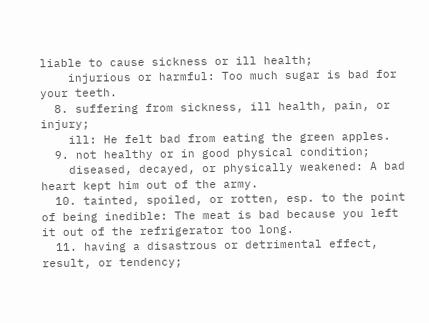liable to cause sickness or ill health;
    injurious or harmful: Too much sugar is bad for your teeth.
  8. suffering from sickness, ill health, pain, or injury;
    ill: He felt bad from eating the green apples.
  9. not healthy or in good physical condition;
    diseased, decayed, or physically weakened: A bad heart kept him out of the army.
  10. tainted, spoiled, or rotten, esp. to the point of being inedible: The meat is bad because you left it out of the refrigerator too long.
  11. having a disastrous or detrimental effect, result, or tendency;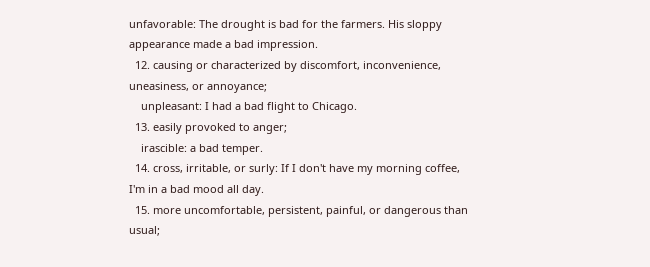unfavorable: The drought is bad for the farmers. His sloppy appearance made a bad impression.
  12. causing or characterized by discomfort, inconvenience, uneasiness, or annoyance;
    unpleasant: I had a bad flight to Chicago.
  13. easily provoked to anger;
    irascible: a bad temper.
  14. cross, irritable, or surly: If I don't have my morning coffee, I'm in a bad mood all day.
  15. more uncomfortable, persistent, painful, or dangerous than usual;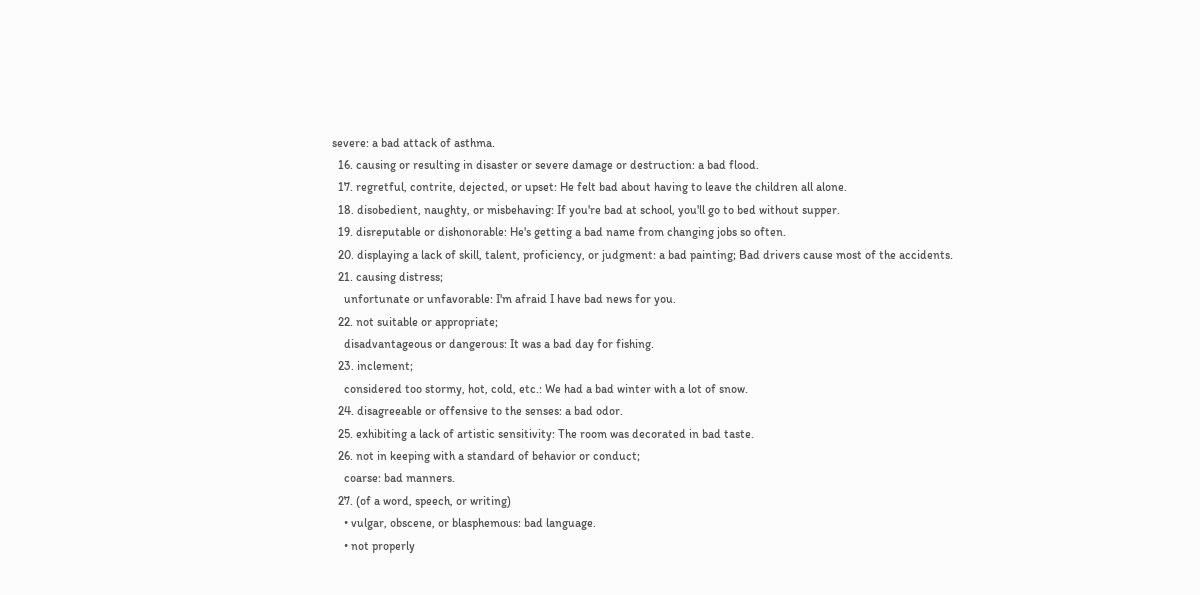severe: a bad attack of asthma.
  16. causing or resulting in disaster or severe damage or destruction: a bad flood.
  17. regretful, contrite, dejected, or upset: He felt bad about having to leave the children all alone.
  18. disobedient, naughty, or misbehaving: If you're bad at school, you'll go to bed without supper.
  19. disreputable or dishonorable: He's getting a bad name from changing jobs so often.
  20. displaying a lack of skill, talent, proficiency, or judgment: a bad painting; Bad drivers cause most of the accidents.
  21. causing distress;
    unfortunate or unfavorable: I'm afraid I have bad news for you.
  22. not suitable or appropriate;
    disadvantageous or dangerous: It was a bad day for fishing.
  23. inclement;
    considered too stormy, hot, cold, etc.: We had a bad winter with a lot of snow.
  24. disagreeable or offensive to the senses: a bad odor.
  25. exhibiting a lack of artistic sensitivity: The room was decorated in bad taste.
  26. not in keeping with a standard of behavior or conduct;
    coarse: bad manners.
  27. (of a word, speech, or writing)
    • vulgar, obscene, or blasphemous: bad language.
    • not properly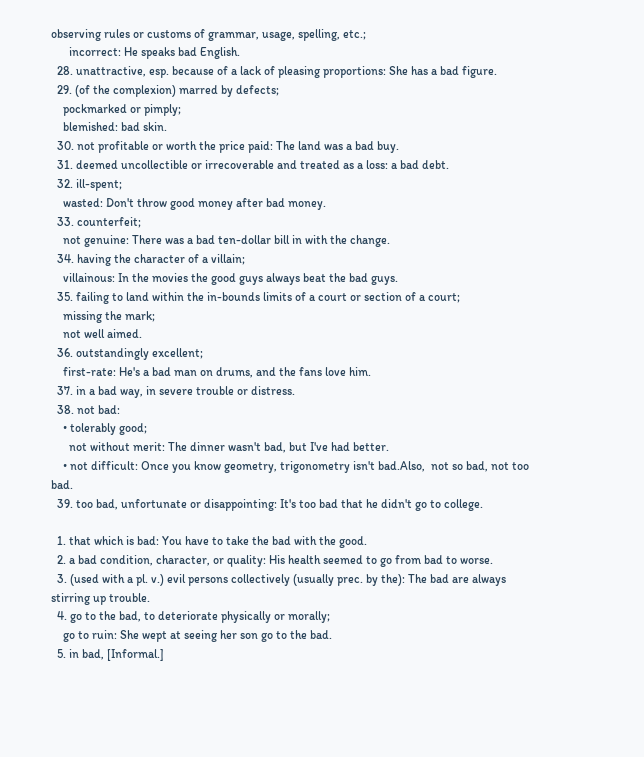observing rules or customs of grammar, usage, spelling, etc.;
      incorrect: He speaks bad English.
  28. unattractive, esp. because of a lack of pleasing proportions: She has a bad figure.
  29. (of the complexion) marred by defects;
    pockmarked or pimply;
    blemished: bad skin.
  30. not profitable or worth the price paid: The land was a bad buy.
  31. deemed uncollectible or irrecoverable and treated as a loss: a bad debt.
  32. ill-spent;
    wasted: Don't throw good money after bad money.
  33. counterfeit;
    not genuine: There was a bad ten-dollar bill in with the change.
  34. having the character of a villain;
    villainous: In the movies the good guys always beat the bad guys.
  35. failing to land within the in-bounds limits of a court or section of a court;
    missing the mark;
    not well aimed.
  36. outstandingly excellent;
    first-rate: He's a bad man on drums, and the fans love him.
  37. in a bad way, in severe trouble or distress.
  38. not bad:
    • tolerably good;
      not without merit: The dinner wasn't bad, but I've had better.
    • not difficult: Once you know geometry, trigonometry isn't bad.Also,  not so bad, not too bad.
  39. too bad, unfortunate or disappointing: It's too bad that he didn't go to college.

  1. that which is bad: You have to take the bad with the good.
  2. a bad condition, character, or quality: His health seemed to go from bad to worse.
  3. (used with a pl. v.) evil persons collectively (usually prec. by the): The bad are always stirring up trouble.
  4. go to the bad, to deteriorate physically or morally;
    go to ruin: She wept at seeing her son go to the bad.
  5. in bad, [Informal.]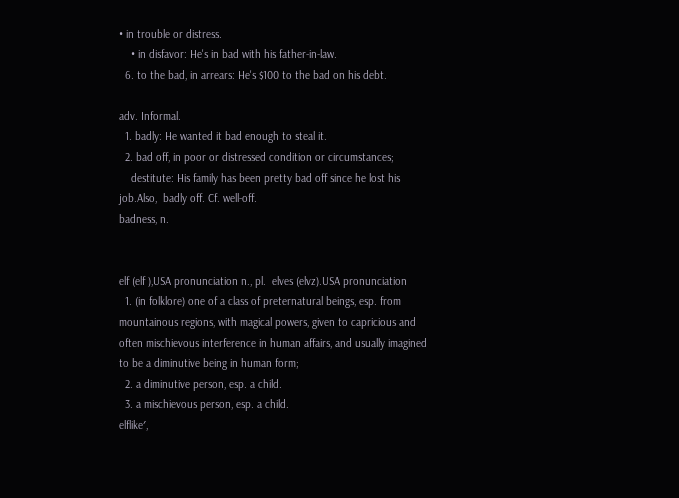• in trouble or distress.
    • in disfavor: He's in bad with his father-in-law.
  6. to the bad, in arrears: He's $100 to the bad on his debt.

adv. Informal.
  1. badly: He wanted it bad enough to steal it.
  2. bad off, in poor or distressed condition or circumstances;
    destitute: His family has been pretty bad off since he lost his job.Also,  badly off. Cf. well-off.
badness, n.


elf (elf ),USA pronunciation n., pl.  elves (elvz).USA pronunciation
  1. (in folklore) one of a class of preternatural beings, esp. from mountainous regions, with magical powers, given to capricious and often mischievous interference in human affairs, and usually imagined to be a diminutive being in human form;
  2. a diminutive person, esp. a child.
  3. a mischievous person, esp. a child.
elflike′,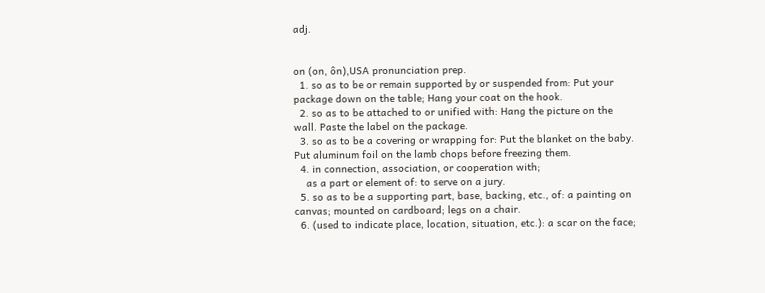adj.


on (on, ôn),USA pronunciation prep.
  1. so as to be or remain supported by or suspended from: Put your package down on the table; Hang your coat on the hook.
  2. so as to be attached to or unified with: Hang the picture on the wall. Paste the label on the package.
  3. so as to be a covering or wrapping for: Put the blanket on the baby. Put aluminum foil on the lamb chops before freezing them.
  4. in connection, association, or cooperation with;
    as a part or element of: to serve on a jury.
  5. so as to be a supporting part, base, backing, etc., of: a painting on canvas; mounted on cardboard; legs on a chair.
  6. (used to indicate place, location, situation, etc.): a scar on the face;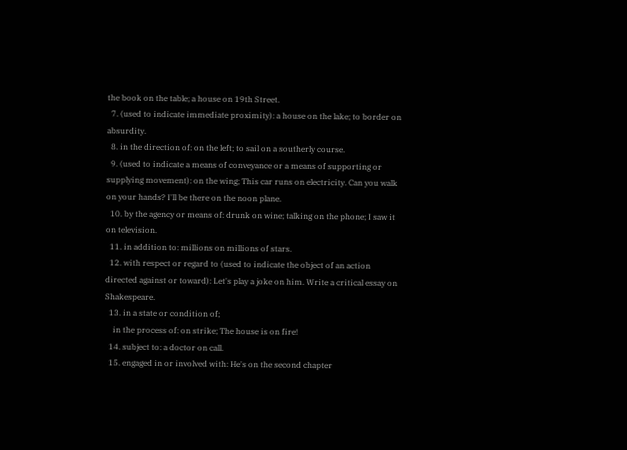the book on the table; a house on 19th Street.
  7. (used to indicate immediate proximity): a house on the lake; to border on absurdity.
  8. in the direction of: on the left; to sail on a southerly course.
  9. (used to indicate a means of conveyance or a means of supporting or supplying movement): on the wing; This car runs on electricity. Can you walk on your hands? I'll be there on the noon plane.
  10. by the agency or means of: drunk on wine; talking on the phone; I saw it on television.
  11. in addition to: millions on millions of stars.
  12. with respect or regard to (used to indicate the object of an action directed against or toward): Let's play a joke on him. Write a critical essay on Shakespeare.
  13. in a state or condition of;
    in the process of: on strike; The house is on fire!
  14. subject to: a doctor on call.
  15. engaged in or involved with: He's on the second chapter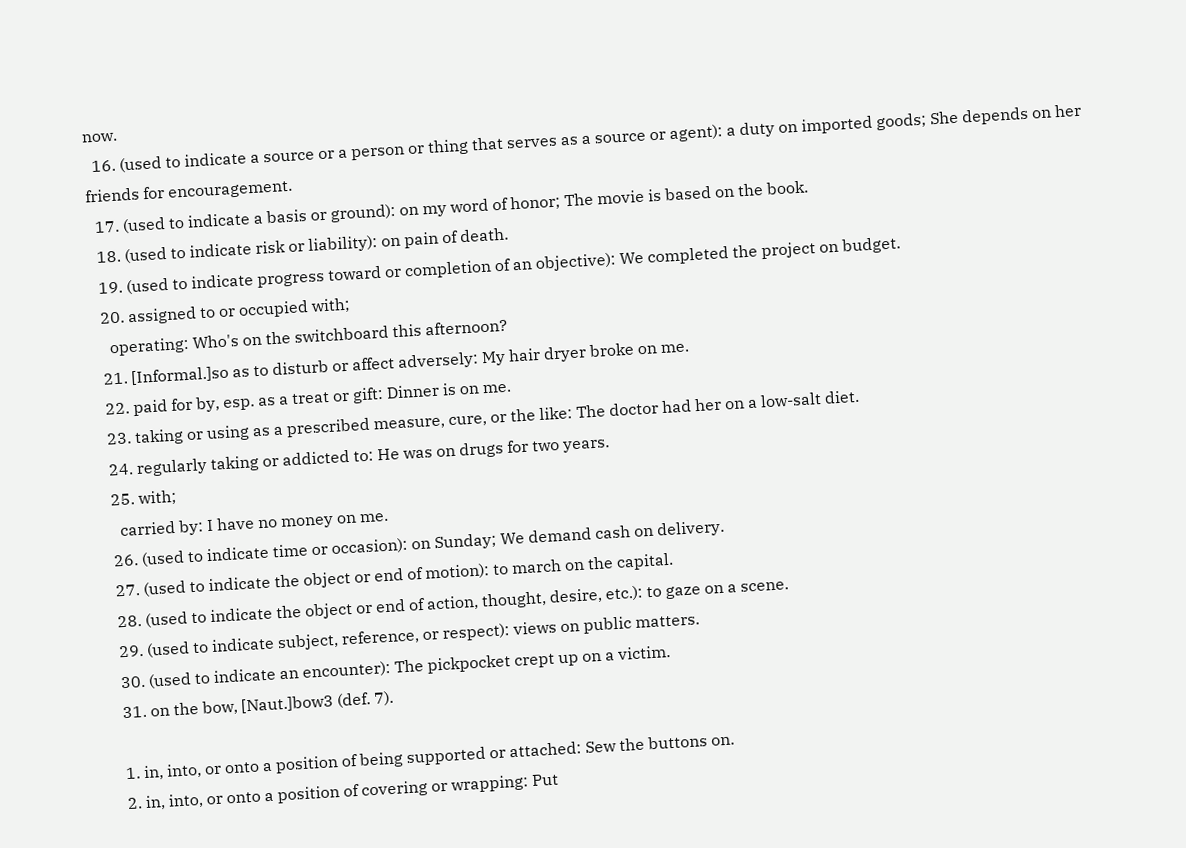now.
  16. (used to indicate a source or a person or thing that serves as a source or agent): a duty on imported goods; She depends on her friends for encouragement.
  17. (used to indicate a basis or ground): on my word of honor; The movie is based on the book.
  18. (used to indicate risk or liability): on pain of death.
  19. (used to indicate progress toward or completion of an objective): We completed the project on budget.
  20. assigned to or occupied with;
    operating: Who's on the switchboard this afternoon?
  21. [Informal.]so as to disturb or affect adversely: My hair dryer broke on me.
  22. paid for by, esp. as a treat or gift: Dinner is on me.
  23. taking or using as a prescribed measure, cure, or the like: The doctor had her on a low-salt diet.
  24. regularly taking or addicted to: He was on drugs for two years.
  25. with;
    carried by: I have no money on me.
  26. (used to indicate time or occasion): on Sunday; We demand cash on delivery.
  27. (used to indicate the object or end of motion): to march on the capital.
  28. (used to indicate the object or end of action, thought, desire, etc.): to gaze on a scene.
  29. (used to indicate subject, reference, or respect): views on public matters.
  30. (used to indicate an encounter): The pickpocket crept up on a victim.
  31. on the bow, [Naut.]bow3 (def. 7).

  1. in, into, or onto a position of being supported or attached: Sew the buttons on.
  2. in, into, or onto a position of covering or wrapping: Put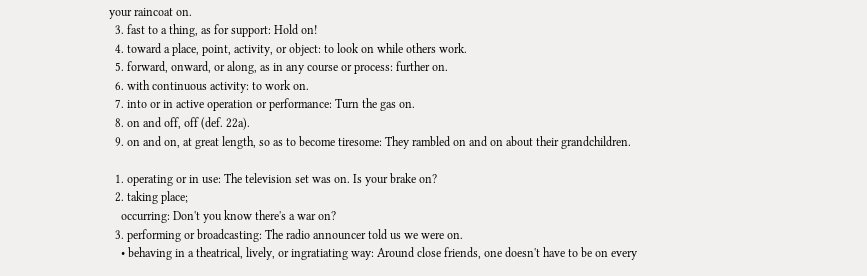your raincoat on.
  3. fast to a thing, as for support: Hold on!
  4. toward a place, point, activity, or object: to look on while others work.
  5. forward, onward, or along, as in any course or process: further on.
  6. with continuous activity: to work on.
  7. into or in active operation or performance: Turn the gas on.
  8. on and off, off (def. 22a).
  9. on and on, at great length, so as to become tiresome: They rambled on and on about their grandchildren.

  1. operating or in use: The television set was on. Is your brake on?
  2. taking place;
    occurring: Don't you know there's a war on?
  3. performing or broadcasting: The radio announcer told us we were on.
    • behaving in a theatrical, lively, or ingratiating way: Around close friends, one doesn't have to be on every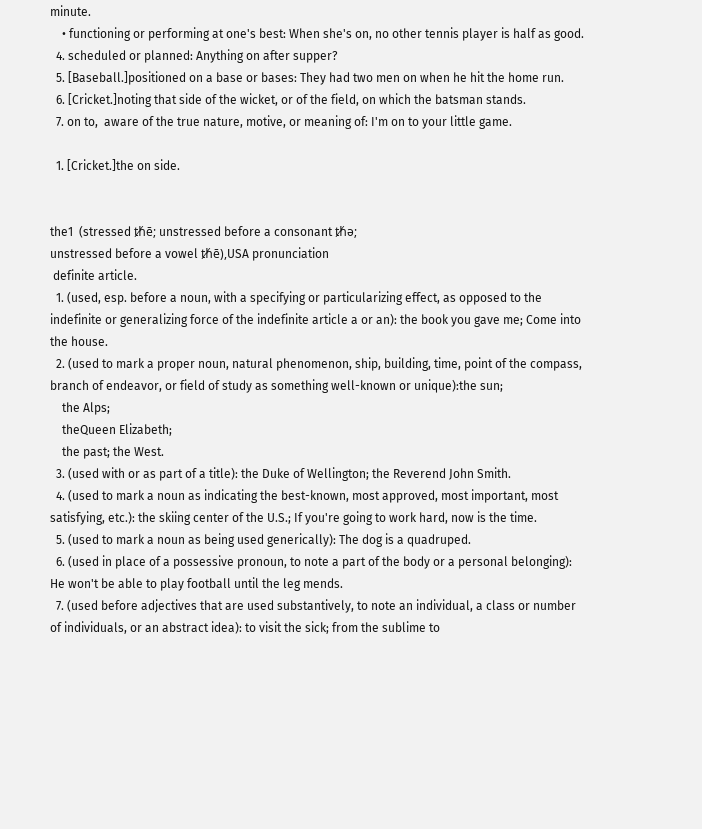minute.
    • functioning or performing at one's best: When she's on, no other tennis player is half as good.
  4. scheduled or planned: Anything on after supper?
  5. [Baseball.]positioned on a base or bases: They had two men on when he hit the home run.
  6. [Cricket.]noting that side of the wicket, or of the field, on which the batsman stands.
  7. on to,  aware of the true nature, motive, or meaning of: I'm on to your little game.

  1. [Cricket.]the on side.


the1  (stressed ᵺē; unstressed before a consonant ᵺə;
unstressed before a vowel ᵺē),USA pronunciation
 definite article.
  1. (used, esp. before a noun, with a specifying or particularizing effect, as opposed to the indefinite or generalizing force of the indefinite article a or an): the book you gave me; Come into the house.
  2. (used to mark a proper noun, natural phenomenon, ship, building, time, point of the compass, branch of endeavor, or field of study as something well-known or unique):the sun;
    the Alps;
    theQueen Elizabeth;
    the past; the West.
  3. (used with or as part of a title): the Duke of Wellington; the Reverend John Smith.
  4. (used to mark a noun as indicating the best-known, most approved, most important, most satisfying, etc.): the skiing center of the U.S.; If you're going to work hard, now is the time.
  5. (used to mark a noun as being used generically): The dog is a quadruped.
  6. (used in place of a possessive pronoun, to note a part of the body or a personal belonging): He won't be able to play football until the leg mends.
  7. (used before adjectives that are used substantively, to note an individual, a class or number of individuals, or an abstract idea): to visit the sick; from the sublime to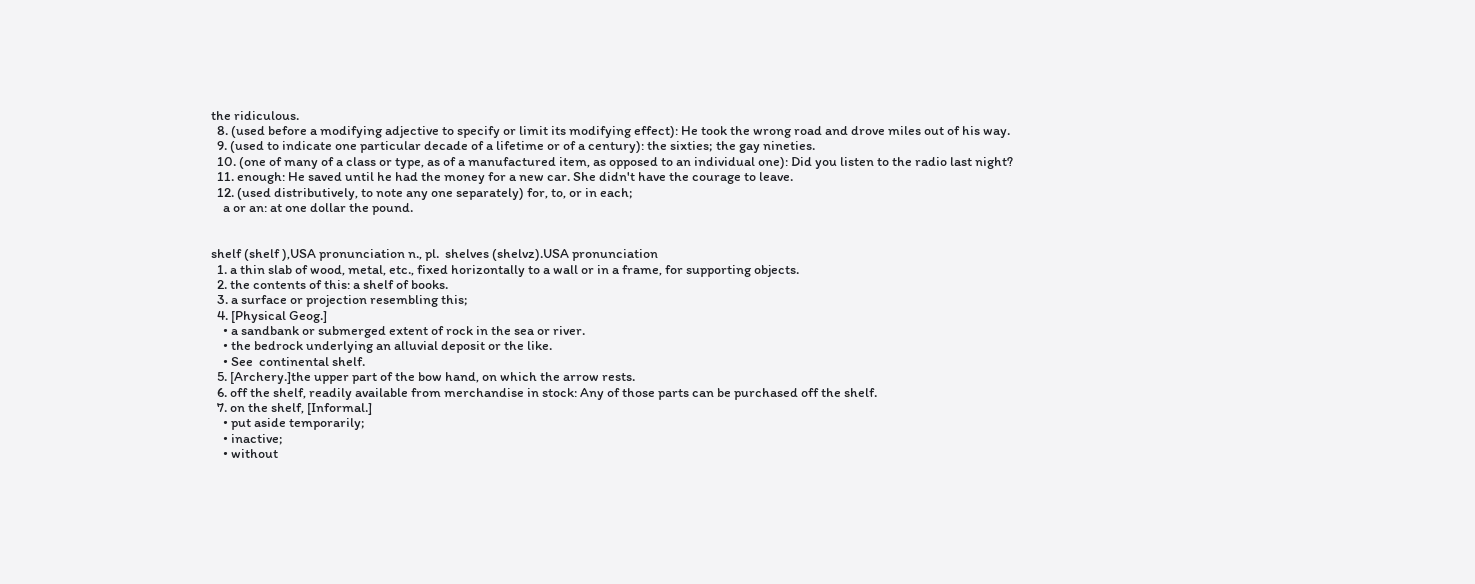the ridiculous.
  8. (used before a modifying adjective to specify or limit its modifying effect): He took the wrong road and drove miles out of his way.
  9. (used to indicate one particular decade of a lifetime or of a century): the sixties; the gay nineties.
  10. (one of many of a class or type, as of a manufactured item, as opposed to an individual one): Did you listen to the radio last night?
  11. enough: He saved until he had the money for a new car. She didn't have the courage to leave.
  12. (used distributively, to note any one separately) for, to, or in each;
    a or an: at one dollar the pound.


shelf (shelf ),USA pronunciation n., pl.  shelves (shelvz).USA pronunciation
  1. a thin slab of wood, metal, etc., fixed horizontally to a wall or in a frame, for supporting objects.
  2. the contents of this: a shelf of books.
  3. a surface or projection resembling this;
  4. [Physical Geog.]
    • a sandbank or submerged extent of rock in the sea or river.
    • the bedrock underlying an alluvial deposit or the like.
    • See  continental shelf.
  5. [Archery.]the upper part of the bow hand, on which the arrow rests.
  6. off the shelf, readily available from merchandise in stock: Any of those parts can be purchased off the shelf.
  7. on the shelf, [Informal.]
    • put aside temporarily;
    • inactive;
    • without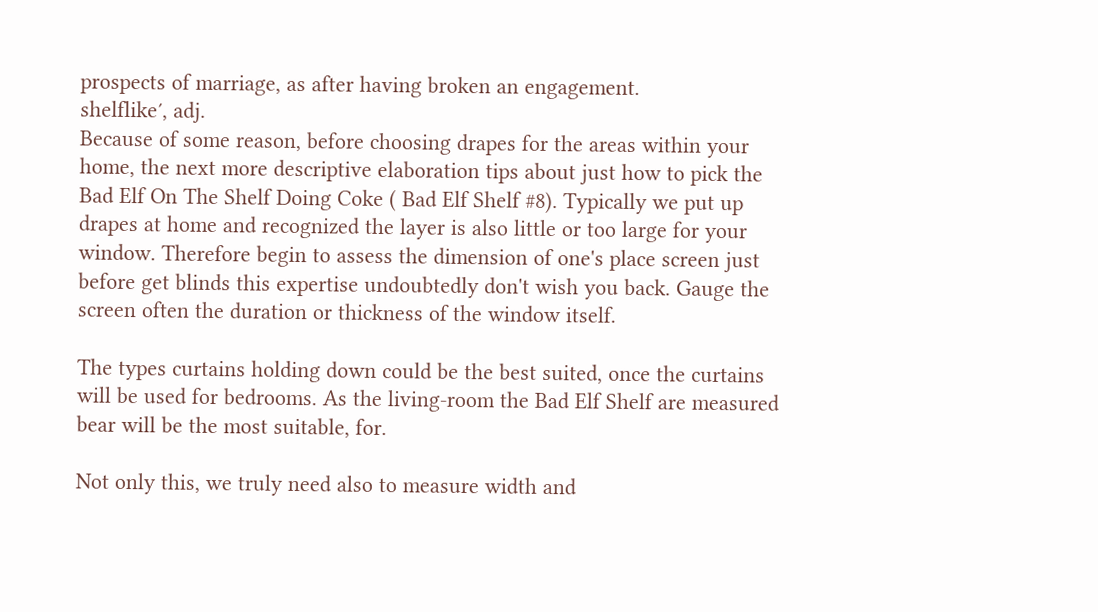prospects of marriage, as after having broken an engagement.
shelflike′, adj.
Because of some reason, before choosing drapes for the areas within your home, the next more descriptive elaboration tips about just how to pick the Bad Elf On The Shelf Doing Coke ( Bad Elf Shelf #8). Typically we put up drapes at home and recognized the layer is also little or too large for your window. Therefore begin to assess the dimension of one's place screen just before get blinds this expertise undoubtedly don't wish you back. Gauge the screen often the duration or thickness of the window itself.

The types curtains holding down could be the best suited, once the curtains will be used for bedrooms. As the living-room the Bad Elf Shelf are measured bear will be the most suitable, for.

Not only this, we truly need also to measure width and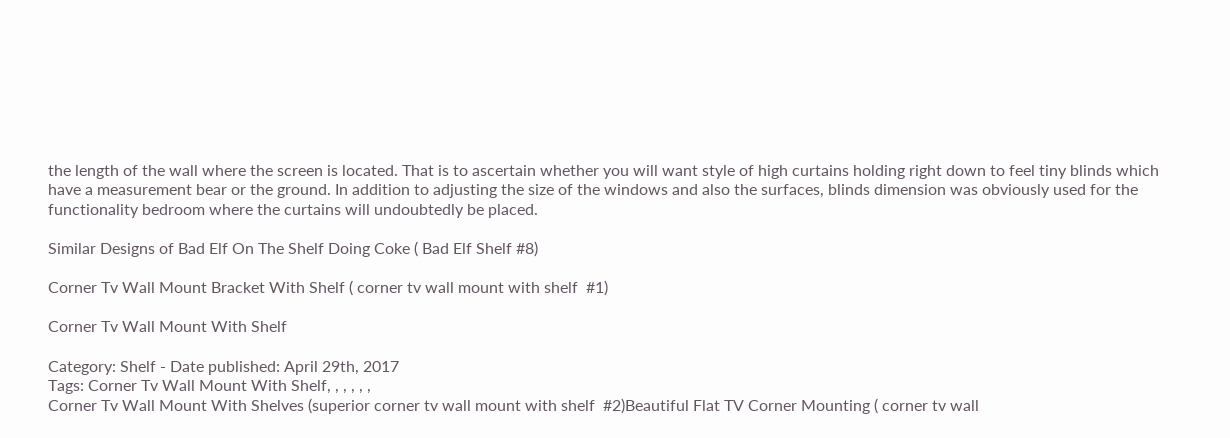the length of the wall where the screen is located. That is to ascertain whether you will want style of high curtains holding right down to feel tiny blinds which have a measurement bear or the ground. In addition to adjusting the size of the windows and also the surfaces, blinds dimension was obviously used for the functionality bedroom where the curtains will undoubtedly be placed.

Similar Designs of Bad Elf On The Shelf Doing Coke ( Bad Elf Shelf #8)

Corner Tv Wall Mount Bracket With Shelf ( corner tv wall mount with shelf  #1)

Corner Tv Wall Mount With Shelf

Category: Shelf - Date published: April 29th, 2017
Tags: Corner Tv Wall Mount With Shelf, , , , , ,
Corner Tv Wall Mount With Shelves (superior corner tv wall mount with shelf  #2)Beautiful Flat TV Corner Mounting ( corner tv wall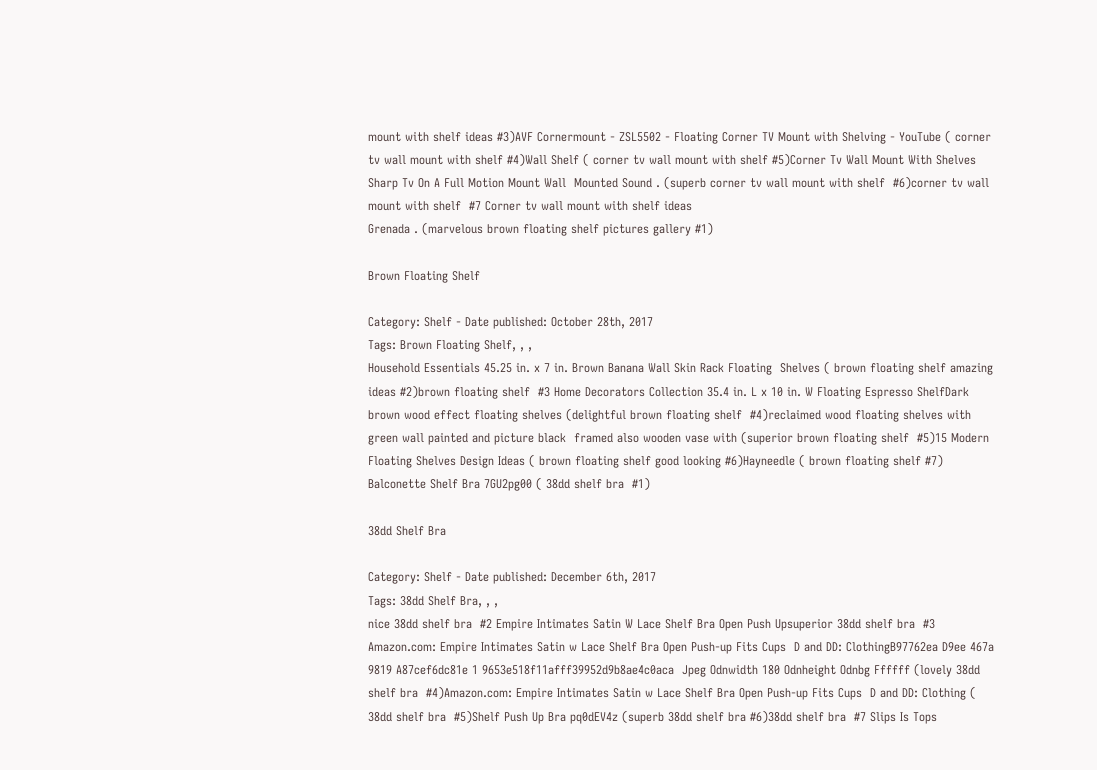mount with shelf ideas #3)AVF Cornermount - ZSL5502 - Floating Corner TV Mount with Shelving - YouTube ( corner tv wall mount with shelf #4)Wall Shelf ( corner tv wall mount with shelf #5)Corner Tv Wall Mount With Shelves Sharp Tv On A Full Motion Mount Wall  Mounted Sound . (superb corner tv wall mount with shelf  #6)corner tv wall mount with shelf  #7 Corner tv wall mount with shelf ideas
Grenada . (marvelous brown floating shelf pictures gallery #1)

Brown Floating Shelf

Category: Shelf - Date published: October 28th, 2017
Tags: Brown Floating Shelf, , ,
Household Essentials 45.25 in. x 7 in. Brown Banana Wall Skin Rack Floating  Shelves ( brown floating shelf amazing ideas #2)brown floating shelf  #3 Home Decorators Collection 35.4 in. L x 10 in. W Floating Espresso ShelfDark brown wood effect floating shelves (delightful brown floating shelf  #4)reclaimed wood floating shelves with green wall painted and picture black  framed also wooden vase with (superior brown floating shelf  #5)15 Modern Floating Shelves Design Ideas ( brown floating shelf good looking #6)Hayneedle ( brown floating shelf #7)
Balconette Shelf Bra 7GU2pg00 ( 38dd shelf bra  #1)

38dd Shelf Bra

Category: Shelf - Date published: December 6th, 2017
Tags: 38dd Shelf Bra, , ,
nice 38dd shelf bra  #2 Empire Intimates Satin W Lace Shelf Bra Open Push Upsuperior 38dd shelf bra  #3 Amazon.com: Empire Intimates Satin w Lace Shelf Bra Open Push-up Fits Cups  D and DD: ClothingB97762ea D9ee 467a 9819 A87cef6dc81e 1 9653e518f11afff39952d9b8ae4c0aca  Jpeg Odnwidth 180 Odnheight Odnbg Ffffff (lovely 38dd shelf bra  #4)Amazon.com: Empire Intimates Satin w Lace Shelf Bra Open Push-up Fits Cups  D and DD: Clothing ( 38dd shelf bra  #5)Shelf Push Up Bra pq0dEV4z (superb 38dd shelf bra #6)38dd shelf bra  #7 Slips Is Tops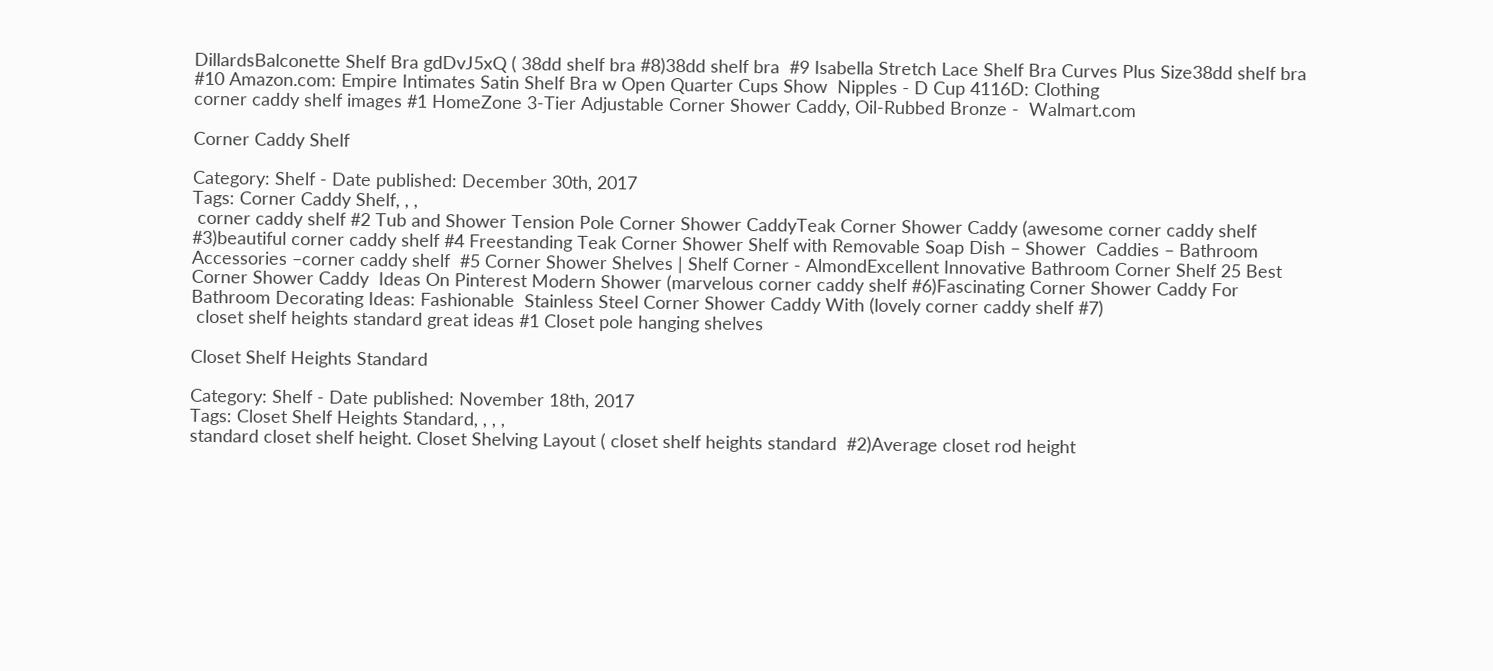DillardsBalconette Shelf Bra gdDvJ5xQ ( 38dd shelf bra #8)38dd shelf bra  #9 Isabella Stretch Lace Shelf Bra Curves Plus Size38dd shelf bra  #10 Amazon.com: Empire Intimates Satin Shelf Bra w Open Quarter Cups Show  Nipples - D Cup 4116D: Clothing
corner caddy shelf images #1 HomeZone 3-Tier Adjustable Corner Shower Caddy, Oil-Rubbed Bronze -  Walmart.com

Corner Caddy Shelf

Category: Shelf - Date published: December 30th, 2017
Tags: Corner Caddy Shelf, , ,
 corner caddy shelf #2 Tub and Shower Tension Pole Corner Shower CaddyTeak Corner Shower Caddy (awesome corner caddy shelf  #3)beautiful corner caddy shelf #4 Freestanding Teak Corner Shower Shelf with Removable Soap Dish – Shower  Caddies – Bathroom Accessories –corner caddy shelf  #5 Corner Shower Shelves | Shelf Corner - AlmondExcellent Innovative Bathroom Corner Shelf 25 Best Corner Shower Caddy  Ideas On Pinterest Modern Shower (marvelous corner caddy shelf #6)Fascinating Corner Shower Caddy For Bathroom Decorating Ideas: Fashionable  Stainless Steel Corner Shower Caddy With (lovely corner caddy shelf #7)
 closet shelf heights standard great ideas #1 Closet pole hanging shelves

Closet Shelf Heights Standard

Category: Shelf - Date published: November 18th, 2017
Tags: Closet Shelf Heights Standard, , , ,
standard closet shelf height. Closet Shelving Layout ( closet shelf heights standard  #2)Average closet rod height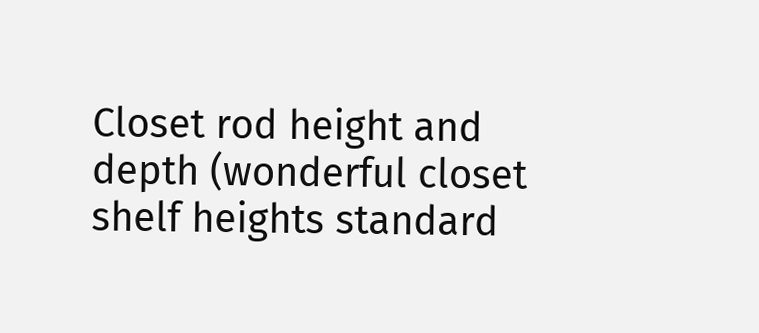Closet rod height and depth (wonderful closet shelf heights standard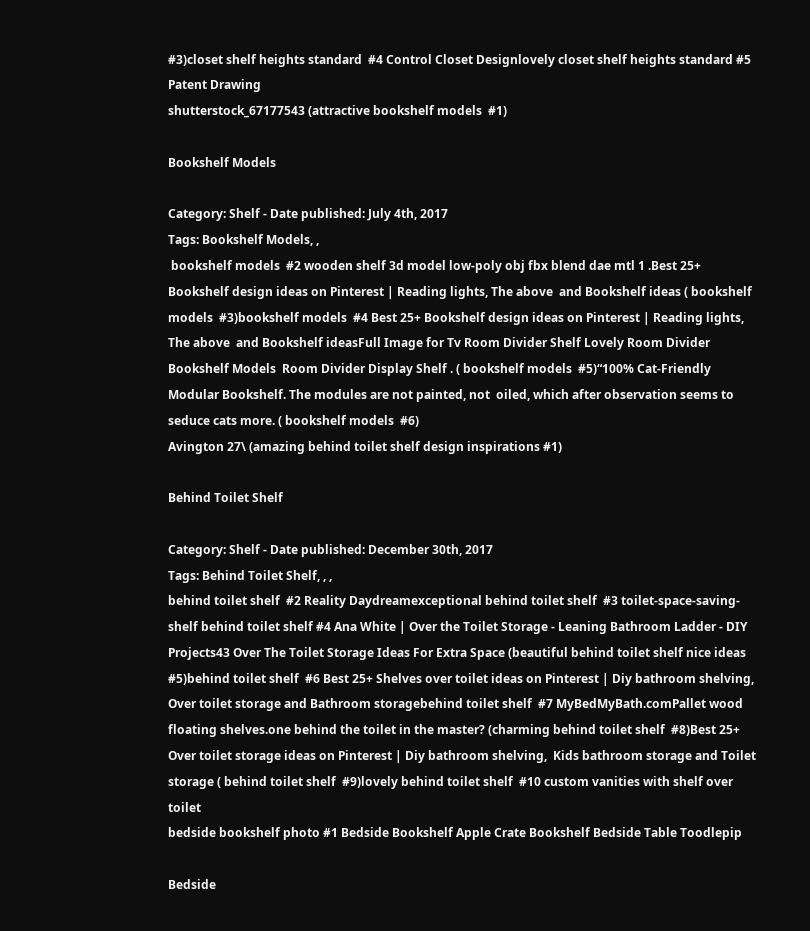#3)closet shelf heights standard  #4 Control Closet Designlovely closet shelf heights standard #5 Patent Drawing
shutterstock_67177543 (attractive bookshelf models  #1)

Bookshelf Models

Category: Shelf - Date published: July 4th, 2017
Tags: Bookshelf Models, ,
 bookshelf models  #2 wooden shelf 3d model low-poly obj fbx blend dae mtl 1 .Best 25+ Bookshelf design ideas on Pinterest | Reading lights, The above  and Bookshelf ideas ( bookshelf models  #3)bookshelf models  #4 Best 25+ Bookshelf design ideas on Pinterest | Reading lights, The above  and Bookshelf ideasFull Image for Tv Room Divider Shelf Lovely Room Divider Bookshelf Models  Room Divider Display Shelf . ( bookshelf models  #5)“100% Cat-Friendly Modular Bookshelf. The modules are not painted, not  oiled, which after observation seems to seduce cats more. ( bookshelf models  #6)
Avington 27\ (amazing behind toilet shelf design inspirations #1)

Behind Toilet Shelf

Category: Shelf - Date published: December 30th, 2017
Tags: Behind Toilet Shelf, , ,
behind toilet shelf  #2 Reality Daydreamexceptional behind toilet shelf  #3 toilet-space-saving-shelf behind toilet shelf #4 Ana White | Over the Toilet Storage - Leaning Bathroom Ladder - DIY Projects43 Over The Toilet Storage Ideas For Extra Space (beautiful behind toilet shelf nice ideas #5)behind toilet shelf  #6 Best 25+ Shelves over toilet ideas on Pinterest | Diy bathroom shelving,  Over toilet storage and Bathroom storagebehind toilet shelf  #7 MyBedMyBath.comPallet wood floating shelves.one behind the toilet in the master? (charming behind toilet shelf  #8)Best 25+ Over toilet storage ideas on Pinterest | Diy bathroom shelving,  Kids bathroom storage and Toilet storage ( behind toilet shelf  #9)lovely behind toilet shelf  #10 custom vanities with shelf over toilet
bedside bookshelf photo #1 Bedside Bookshelf Apple Crate Bookshelf Bedside Table Toodlepip

Bedside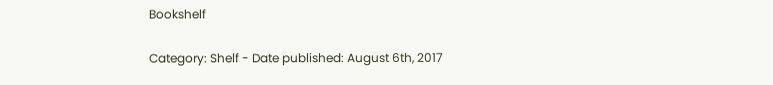Bookshelf

Category: Shelf - Date published: August 6th, 2017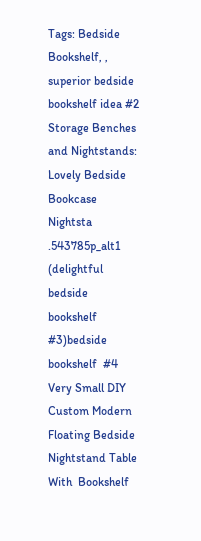Tags: Bedside Bookshelf, ,
superior bedside bookshelf idea #2 Storage Benches and Nightstands: Lovely Bedside Bookcase Nightsta .543785p_alt1 (delightful bedside bookshelf #3)bedside bookshelf  #4 Very Small DIY Custom Modern Floating Bedside Nightstand Table With  Bookshelf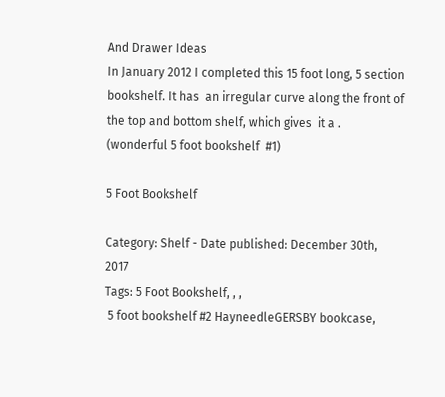And Drawer Ideas
In January 2012 I completed this 15 foot long, 5 section bookshelf. It has  an irregular curve along the front of the top and bottom shelf, which gives  it a . (wonderful 5 foot bookshelf  #1)

5 Foot Bookshelf

Category: Shelf - Date published: December 30th, 2017
Tags: 5 Foot Bookshelf, , ,
 5 foot bookshelf #2 HayneedleGERSBY bookcase,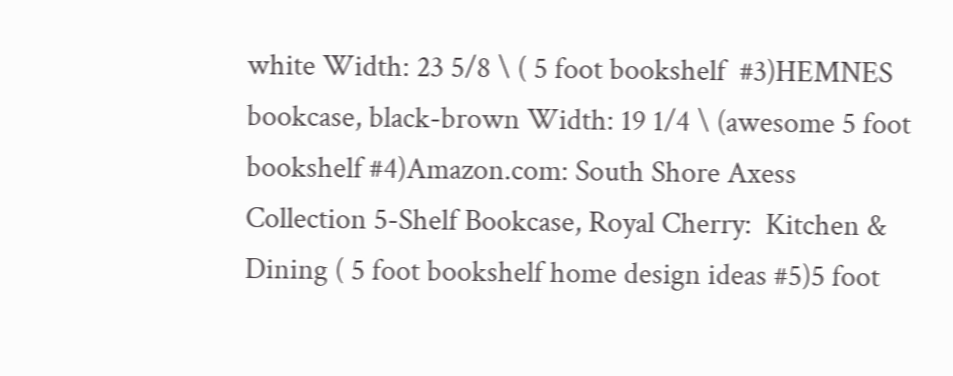white Width: 23 5/8 \ ( 5 foot bookshelf  #3)HEMNES bookcase, black-brown Width: 19 1/4 \ (awesome 5 foot bookshelf #4)Amazon.com: South Shore Axess Collection 5-Shelf Bookcase, Royal Cherry:  Kitchen & Dining ( 5 foot bookshelf home design ideas #5)5 foot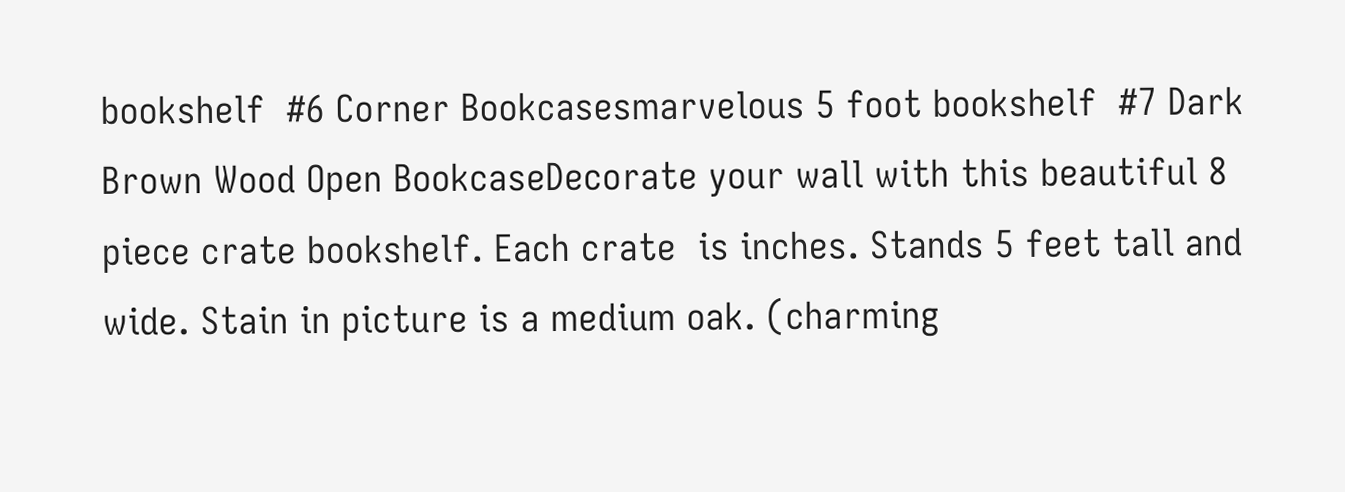bookshelf  #6 Corner Bookcasesmarvelous 5 foot bookshelf  #7 Dark Brown Wood Open BookcaseDecorate your wall with this beautiful 8 piece crate bookshelf. Each crate  is inches. Stands 5 feet tall and wide. Stain in picture is a medium oak. (charming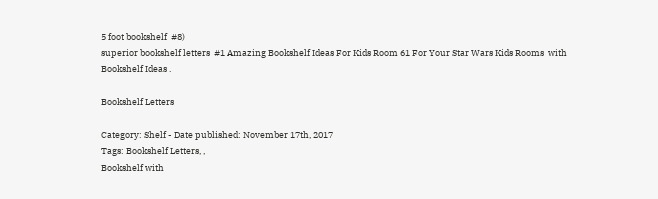5 foot bookshelf  #8)
superior bookshelf letters  #1 Amazing Bookshelf Ideas For Kids Room 61 For Your Star Wars Kids Rooms  with Bookshelf Ideas .

Bookshelf Letters

Category: Shelf - Date published: November 17th, 2017
Tags: Bookshelf Letters, ,
Bookshelf with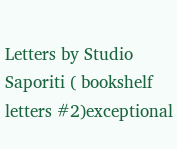Letters by Studio Saporiti ( bookshelf letters #2)exceptional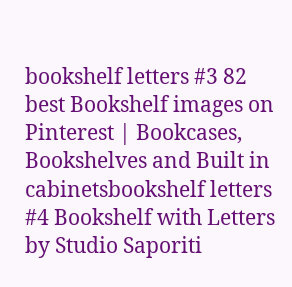bookshelf letters #3 82 best Bookshelf images on Pinterest | Bookcases, Bookshelves and Built in  cabinetsbookshelf letters  #4 Bookshelf with Letters by Studio Saporiti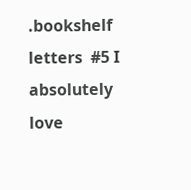.bookshelf letters  #5 I absolutely love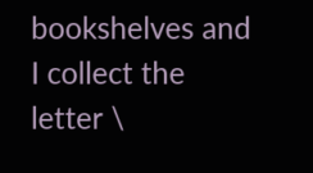bookshelves and I collect the letter \